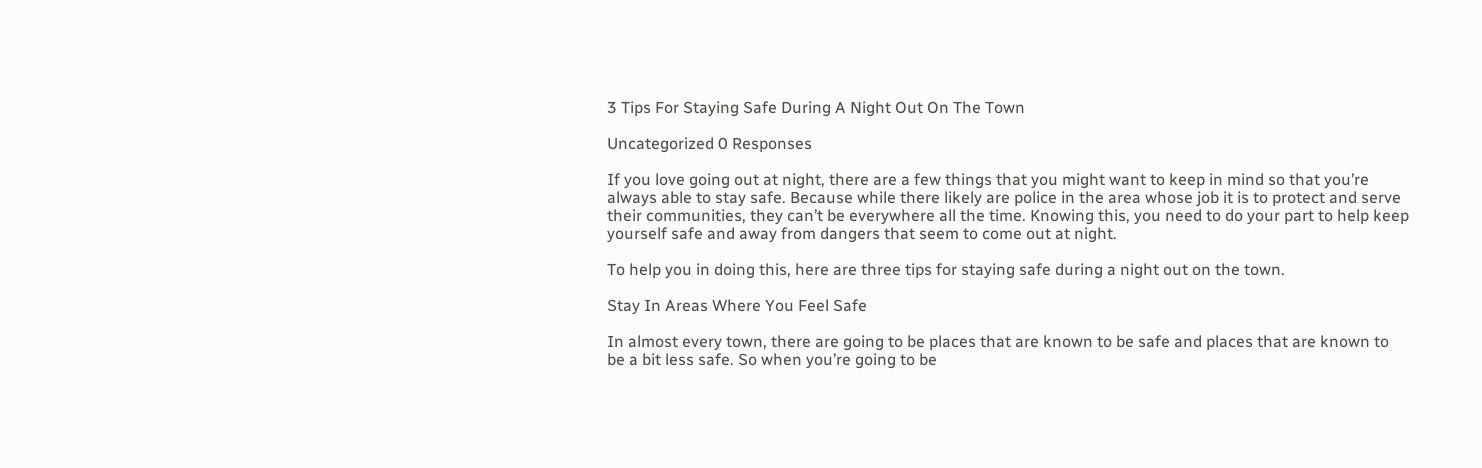3 Tips For Staying Safe During A Night Out On The Town

Uncategorized 0 Responses

If you love going out at night, there are a few things that you might want to keep in mind so that you’re always able to stay safe. Because while there likely are police in the area whose job it is to protect and serve their communities, they can’t be everywhere all the time. Knowing this, you need to do your part to help keep yourself safe and away from dangers that seem to come out at night.

To help you in doing this, here are three tips for staying safe during a night out on the town.

Stay In Areas Where You Feel Safe

In almost every town, there are going to be places that are known to be safe and places that are known to be a bit less safe. So when you’re going to be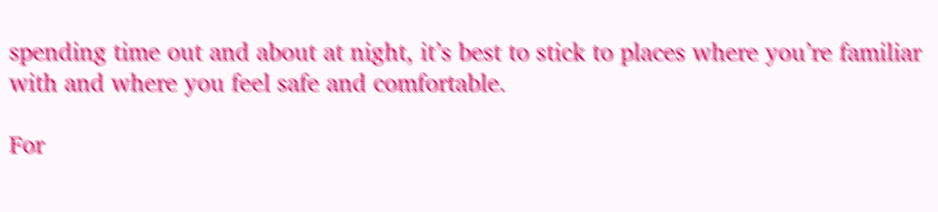spending time out and about at night, it’s best to stick to places where you’re familiar with and where you feel safe and comfortable.

For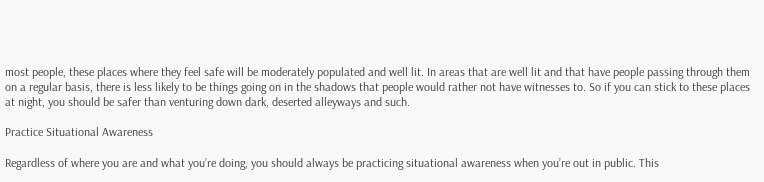most people, these places where they feel safe will be moderately populated and well lit. In areas that are well lit and that have people passing through them on a regular basis, there is less likely to be things going on in the shadows that people would rather not have witnesses to. So if you can stick to these places at night, you should be safer than venturing down dark, deserted alleyways and such.

Practice Situational Awareness

Regardless of where you are and what you’re doing, you should always be practicing situational awareness when you’re out in public. This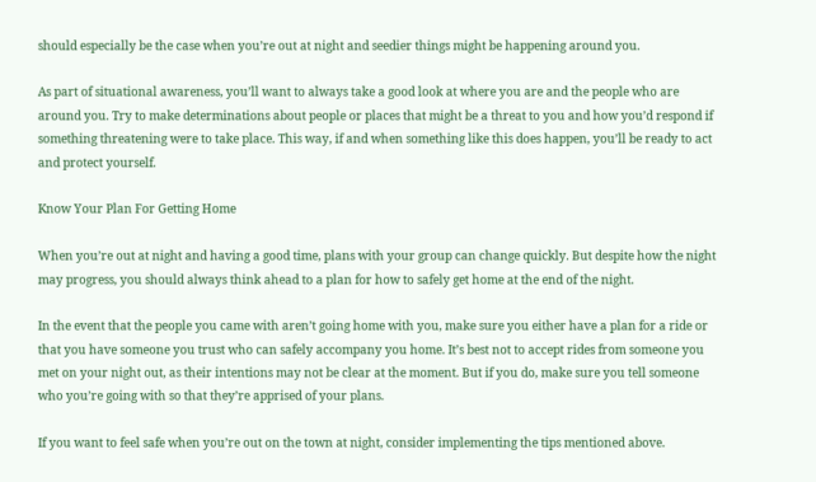should especially be the case when you’re out at night and seedier things might be happening around you.

As part of situational awareness, you’ll want to always take a good look at where you are and the people who are around you. Try to make determinations about people or places that might be a threat to you and how you’d respond if something threatening were to take place. This way, if and when something like this does happen, you’ll be ready to act and protect yourself.

Know Your Plan For Getting Home

When you’re out at night and having a good time, plans with your group can change quickly. But despite how the night may progress, you should always think ahead to a plan for how to safely get home at the end of the night.

In the event that the people you came with aren’t going home with you, make sure you either have a plan for a ride or that you have someone you trust who can safely accompany you home. It’s best not to accept rides from someone you met on your night out, as their intentions may not be clear at the moment. But if you do, make sure you tell someone who you’re going with so that they’re apprised of your plans.

If you want to feel safe when you’re out on the town at night, consider implementing the tips mentioned above.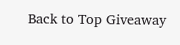Back to Top Giveaway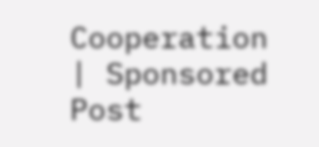Cooperation | Sponsored Post